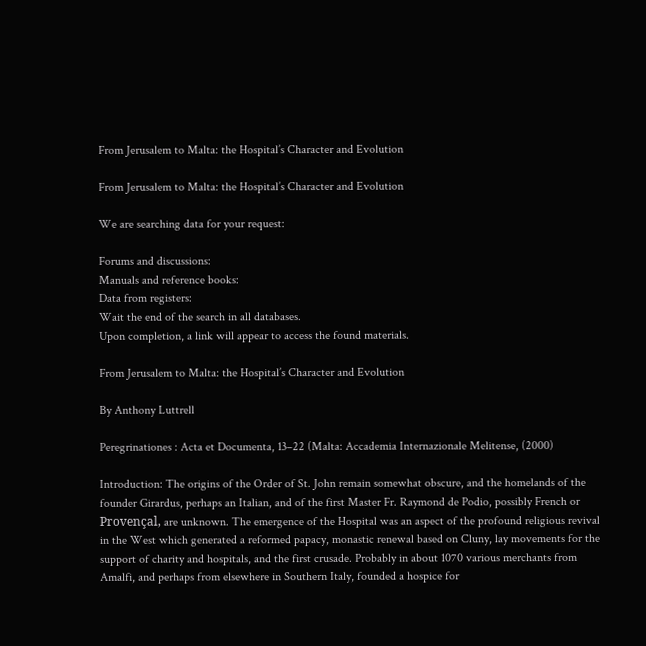From Jerusalem to Malta: the Hospital’s Character and Evolution

From Jerusalem to Malta: the Hospital’s Character and Evolution

We are searching data for your request:

Forums and discussions:
Manuals and reference books:
Data from registers:
Wait the end of the search in all databases.
Upon completion, a link will appear to access the found materials.

From Jerusalem to Malta: the Hospital’s Character and Evolution

By Anthony Luttrell

Peregrinationes : Acta et Documenta, 13–22 (Malta: Accademia Internazionale Melitense, (2000)

Introduction: The origins of the Order of St. John remain somewhat obscure, and the homelands of the founder Girardus, perhaps an Italian, and of the first Master Fr. Raymond de Podio, possibly French or Provençal, are unknown. The emergence of the Hospital was an aspect of the profound religious revival in the West which generated a reformed papacy, monastic renewal based on Cluny, lay movements for the support of charity and hospitals, and the first crusade. Probably in about 1070 various merchants from Amalfi, and perhaps from elsewhere in Southern Italy, founded a hospice for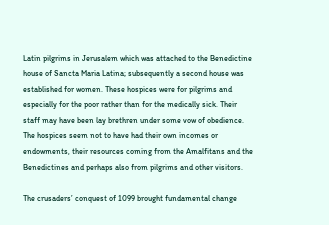Latin pilgrims in Jerusalem which was attached to the Benedictine house of Sancta Maria Latina; subsequently a second house was established for women. These hospices were for pilgrims and especially for the poor rather than for the medically sick. Their staff may have been lay brethren under some vow of obedience. The hospices seem not to have had their own incomes or endowments, their resources coming from the Amalfitans and the Benedictines and perhaps also from pilgrims and other visitors.

The crusaders’ conquest of 1099 brought fundamental change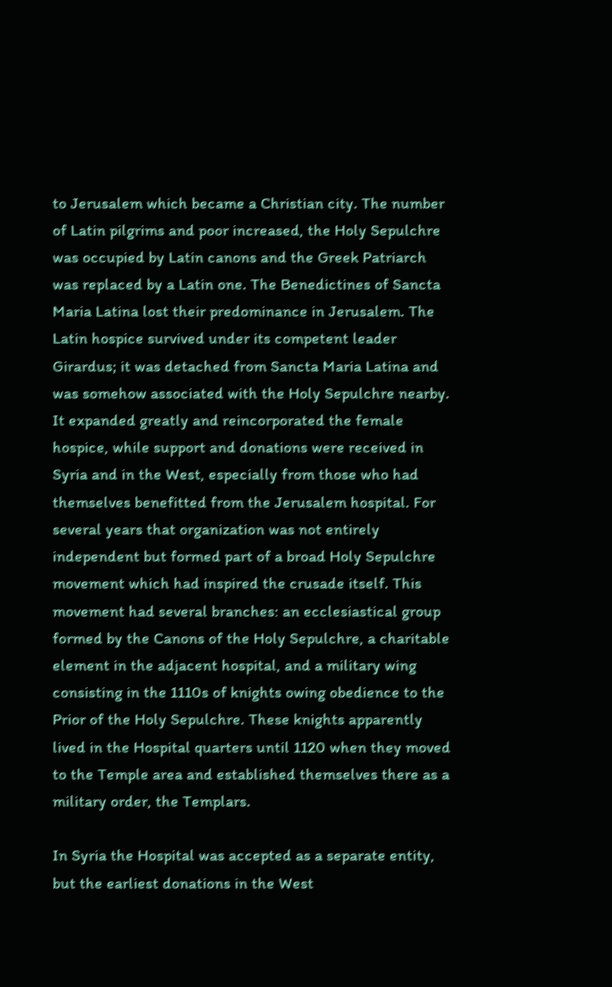to Jerusalem which became a Christian city. The number of Latin pilgrims and poor increased, the Holy Sepulchre was occupied by Latin canons and the Greek Patriarch was replaced by a Latin one. The Benedictines of Sancta Maria Latina lost their predominance in Jerusalem. The Latin hospice survived under its competent leader Girardus; it was detached from Sancta Maria Latina and was somehow associated with the Holy Sepulchre nearby. It expanded greatly and reincorporated the female hospice, while support and donations were received in Syria and in the West, especially from those who had themselves benefitted from the Jerusalem hospital. For several years that organization was not entirely independent but formed part of a broad Holy Sepulchre movement which had inspired the crusade itself. This movement had several branches: an ecclesiastical group formed by the Canons of the Holy Sepulchre, a charitable element in the adjacent hospital, and a military wing consisting in the 1110s of knights owing obedience to the Prior of the Holy Sepulchre. These knights apparently lived in the Hospital quarters until 1120 when they moved to the Temple area and established themselves there as a military order, the Templars.

In Syria the Hospital was accepted as a separate entity, but the earliest donations in the West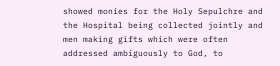showed monies for the Holy Sepulchre and the Hospital being collected jointly and men making gifts which were often addressed ambiguously to God, to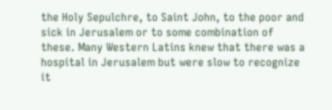the Holy Sepulchre, to Saint John, to the poor and sick in Jerusalem or to some combination of these. Many Western Latins knew that there was a hospital in Jerusalem but were slow to recognize it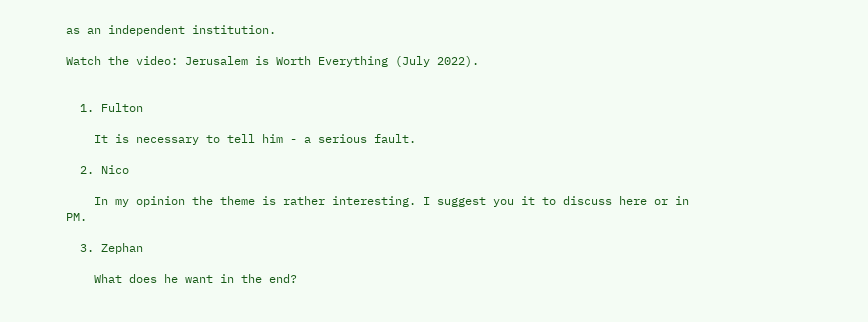as an independent institution.

Watch the video: Jerusalem is Worth Everything (July 2022).


  1. Fulton

    It is necessary to tell him - a serious fault.

  2. Nico

    In my opinion the theme is rather interesting. I suggest you it to discuss here or in PM.

  3. Zephan

    What does he want in the end?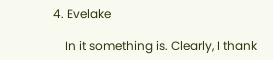4. Evelake

    In it something is. Clearly, I thank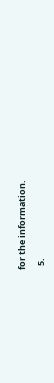for the information.

  5.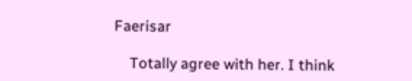Faerisar

    Totally agree with her. I think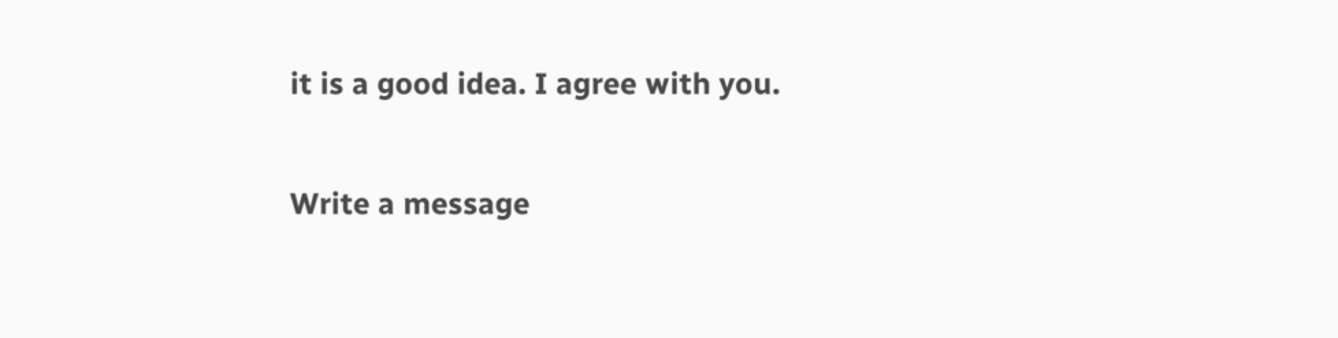it is a good idea. I agree with you.

Write a message